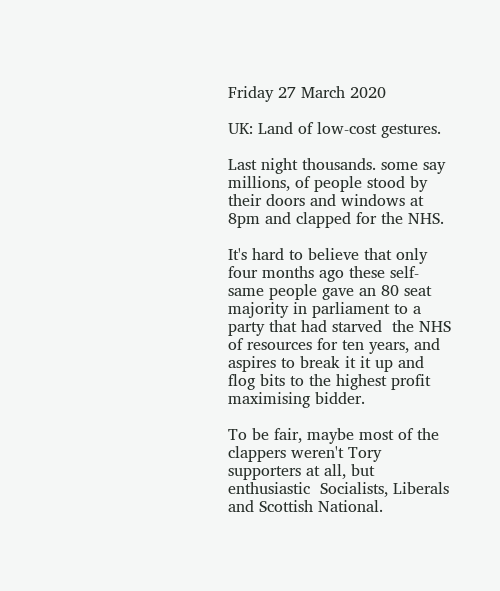Friday 27 March 2020

UK: Land of low-cost gestures.

Last night thousands. some say millions, of people stood by their doors and windows at 8pm and clapped for the NHS.

It's hard to believe that only four months ago these self-same people gave an 80 seat majority in parliament to a party that had starved  the NHS of resources for ten years, and aspires to break it it up and flog bits to the highest profit maximising bidder.

To be fair, maybe most of the clappers weren't Tory supporters at all, but enthusiastic  Socialists, Liberals and Scottish National.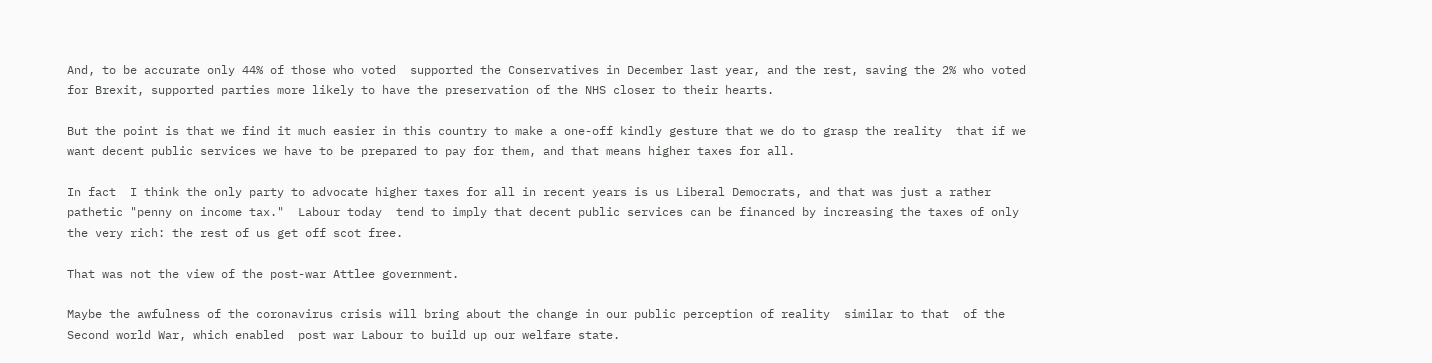And, to be accurate only 44% of those who voted  supported the Conservatives in December last year, and the rest, saving the 2% who voted for Brexit, supported parties more likely to have the preservation of the NHS closer to their hearts.

But the point is that we find it much easier in this country to make a one-off kindly gesture that we do to grasp the reality  that if we want decent public services we have to be prepared to pay for them, and that means higher taxes for all.

In fact  I think the only party to advocate higher taxes for all in recent years is us Liberal Democrats, and that was just a rather pathetic "penny on income tax."  Labour today  tend to imply that decent public services can be financed by increasing the taxes of only the very rich: the rest of us get off scot free.

That was not the view of the post-war Attlee government.

Maybe the awfulness of the coronavirus crisis will bring about the change in our public perception of reality  similar to that  of the Second world War, which enabled  post war Labour to build up our welfare state.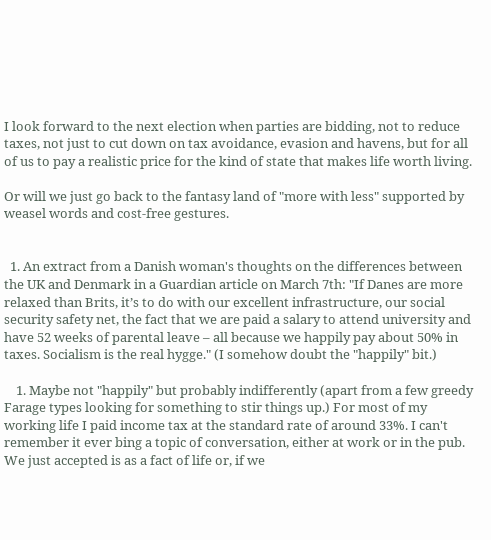I look forward to the next election when parties are bidding, not to reduce taxes, not just to cut down on tax avoidance, evasion and havens, but for all of us to pay a realistic price for the kind of state that makes life worth living.

Or will we just go back to the fantasy land of "more with less" supported by weasel words and cost-free gestures.


  1. An extract from a Danish woman's thoughts on the differences between the UK and Denmark in a Guardian article on March 7th: "If Danes are more relaxed than Brits, it’s to do with our excellent infrastructure, our social security safety net, the fact that we are paid a salary to attend university and have 52 weeks of parental leave – all because we happily pay about 50% in taxes. Socialism is the real hygge." (I somehow doubt the "happily" bit.)

    1. Maybe not "happily" but probably indifferently (apart from a few greedy Farage types looking for something to stir things up.) For most of my working life I paid income tax at the standard rate of around 33%. I can't remember it ever bing a topic of conversation, either at work or in the pub. We just accepted is as a fact of life or, if we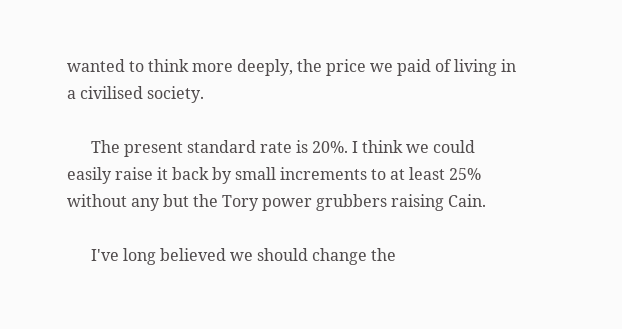wanted to think more deeply, the price we paid of living in a civilised society.

      The present standard rate is 20%. I think we could easily raise it back by small increments to at least 25% without any but the Tory power grubbers raising Cain.

      I've long believed we should change the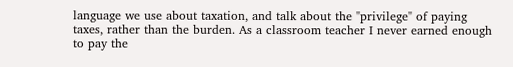language we use about taxation, and talk about the "privilege" of paying taxes, rather than the burden. As a classroom teacher I never earned enough to pay the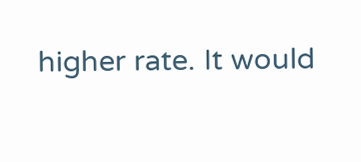higher rate. It would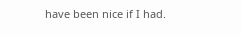have been nice if I had.